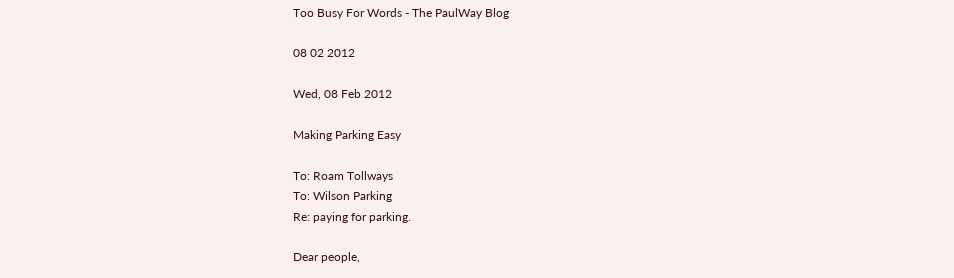Too Busy For Words - The PaulWay Blog

08 02 2012

Wed, 08 Feb 2012

Making Parking Easy

To: Roam Tollways
To: Wilson Parking
Re: paying for parking.

Dear people,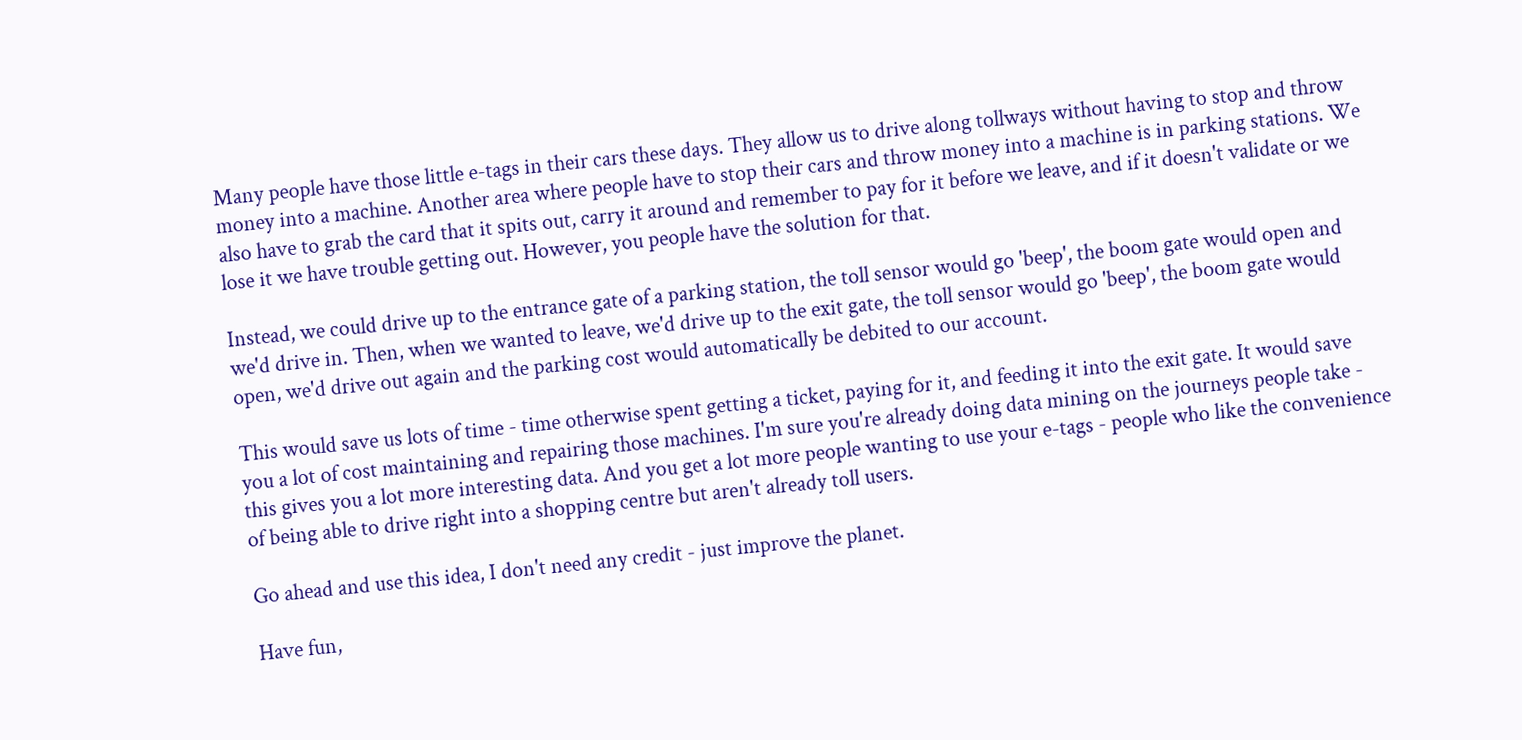Many people have those little e-tags in their cars these days. They allow us to drive along tollways without having to stop and throw money into a machine. Another area where people have to stop their cars and throw money into a machine is in parking stations. We also have to grab the card that it spits out, carry it around and remember to pay for it before we leave, and if it doesn't validate or we lose it we have trouble getting out. However, you people have the solution for that.

Instead, we could drive up to the entrance gate of a parking station, the toll sensor would go 'beep', the boom gate would open and we'd drive in. Then, when we wanted to leave, we'd drive up to the exit gate, the toll sensor would go 'beep', the boom gate would open, we'd drive out again and the parking cost would automatically be debited to our account.

This would save us lots of time - time otherwise spent getting a ticket, paying for it, and feeding it into the exit gate. It would save you a lot of cost maintaining and repairing those machines. I'm sure you're already doing data mining on the journeys people take - this gives you a lot more interesting data. And you get a lot more people wanting to use your e-tags - people who like the convenience of being able to drive right into a shopping centre but aren't already toll users.

Go ahead and use this idea, I don't need any credit - just improve the planet.

Have fun,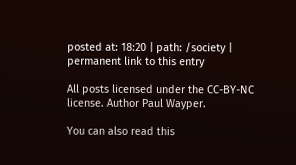posted at: 18:20 | path: /society | permanent link to this entry

All posts licensed under the CC-BY-NC license. Author Paul Wayper.

You can also read this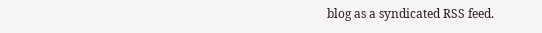blog as a syndicated RSS feed.